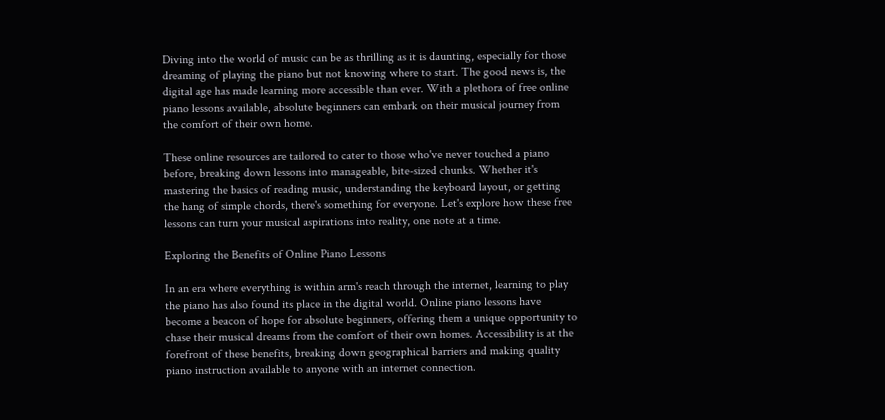Diving into the world of music can be as thrilling as it is daunting, especially for those dreaming of playing the piano but not knowing where to start. The good news is, the digital age has made learning more accessible than ever. With a plethora of free online piano lessons available, absolute beginners can embark on their musical journey from the comfort of their own home.

These online resources are tailored to cater to those who've never touched a piano before, breaking down lessons into manageable, bite-sized chunks. Whether it's mastering the basics of reading music, understanding the keyboard layout, or getting the hang of simple chords, there's something for everyone. Let's explore how these free lessons can turn your musical aspirations into reality, one note at a time.

Exploring the Benefits of Online Piano Lessons

In an era where everything is within arm's reach through the internet, learning to play the piano has also found its place in the digital world. Online piano lessons have become a beacon of hope for absolute beginners, offering them a unique opportunity to chase their musical dreams from the comfort of their own homes. Accessibility is at the forefront of these benefits, breaking down geographical barriers and making quality piano instruction available to anyone with an internet connection.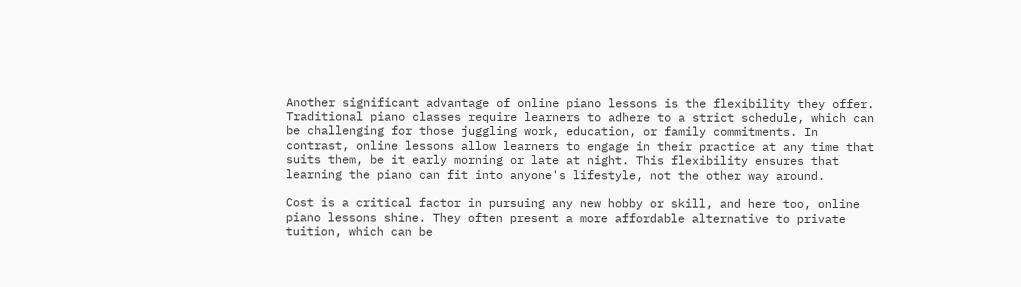Another significant advantage of online piano lessons is the flexibility they offer. Traditional piano classes require learners to adhere to a strict schedule, which can be challenging for those juggling work, education, or family commitments. In contrast, online lessons allow learners to engage in their practice at any time that suits them, be it early morning or late at night. This flexibility ensures that learning the piano can fit into anyone's lifestyle, not the other way around.

Cost is a critical factor in pursuing any new hobby or skill, and here too, online piano lessons shine. They often present a more affordable alternative to private tuition, which can be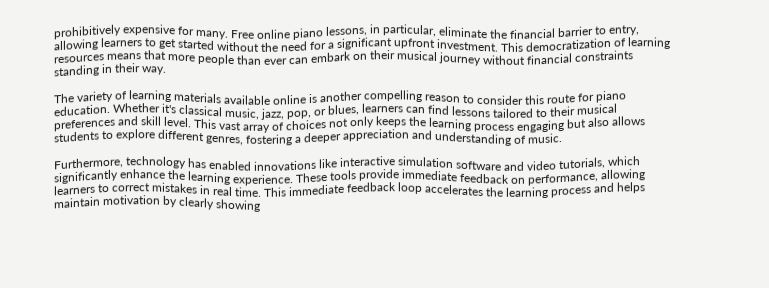prohibitively expensive for many. Free online piano lessons, in particular, eliminate the financial barrier to entry, allowing learners to get started without the need for a significant upfront investment. This democratization of learning resources means that more people than ever can embark on their musical journey without financial constraints standing in their way.

The variety of learning materials available online is another compelling reason to consider this route for piano education. Whether it's classical music, jazz, pop, or blues, learners can find lessons tailored to their musical preferences and skill level. This vast array of choices not only keeps the learning process engaging but also allows students to explore different genres, fostering a deeper appreciation and understanding of music.

Furthermore, technology has enabled innovations like interactive simulation software and video tutorials, which significantly enhance the learning experience. These tools provide immediate feedback on performance, allowing learners to correct mistakes in real time. This immediate feedback loop accelerates the learning process and helps maintain motivation by clearly showing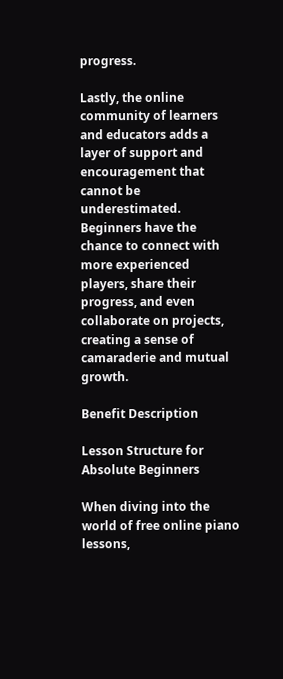progress.

Lastly, the online community of learners and educators adds a layer of support and encouragement that cannot be underestimated. Beginners have the chance to connect with more experienced players, share their progress, and even collaborate on projects, creating a sense of camaraderie and mutual growth.

Benefit Description

Lesson Structure for Absolute Beginners

When diving into the world of free online piano lessons,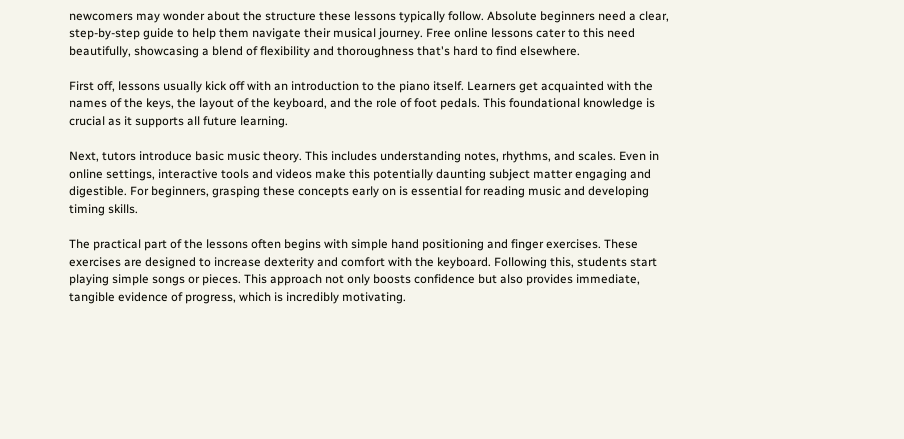newcomers may wonder about the structure these lessons typically follow. Absolute beginners need a clear, step-by-step guide to help them navigate their musical journey. Free online lessons cater to this need beautifully, showcasing a blend of flexibility and thoroughness that's hard to find elsewhere.

First off, lessons usually kick off with an introduction to the piano itself. Learners get acquainted with the names of the keys, the layout of the keyboard, and the role of foot pedals. This foundational knowledge is crucial as it supports all future learning.

Next, tutors introduce basic music theory. This includes understanding notes, rhythms, and scales. Even in online settings, interactive tools and videos make this potentially daunting subject matter engaging and digestible. For beginners, grasping these concepts early on is essential for reading music and developing timing skills.

The practical part of the lessons often begins with simple hand positioning and finger exercises. These exercises are designed to increase dexterity and comfort with the keyboard. Following this, students start playing simple songs or pieces. This approach not only boosts confidence but also provides immediate, tangible evidence of progress, which is incredibly motivating.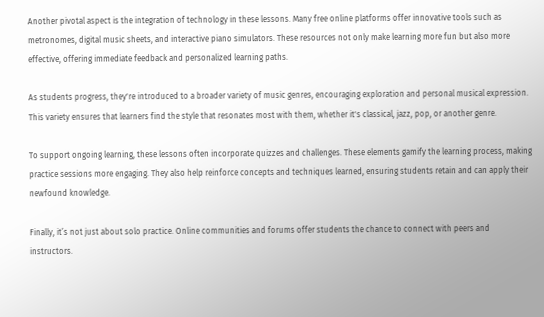Another pivotal aspect is the integration of technology in these lessons. Many free online platforms offer innovative tools such as metronomes, digital music sheets, and interactive piano simulators. These resources not only make learning more fun but also more effective, offering immediate feedback and personalized learning paths.

As students progress, they're introduced to a broader variety of music genres, encouraging exploration and personal musical expression. This variety ensures that learners find the style that resonates most with them, whether it's classical, jazz, pop, or another genre.

To support ongoing learning, these lessons often incorporate quizzes and challenges. These elements gamify the learning process, making practice sessions more engaging. They also help reinforce concepts and techniques learned, ensuring students retain and can apply their newfound knowledge.

Finally, it’s not just about solo practice. Online communities and forums offer students the chance to connect with peers and instructors.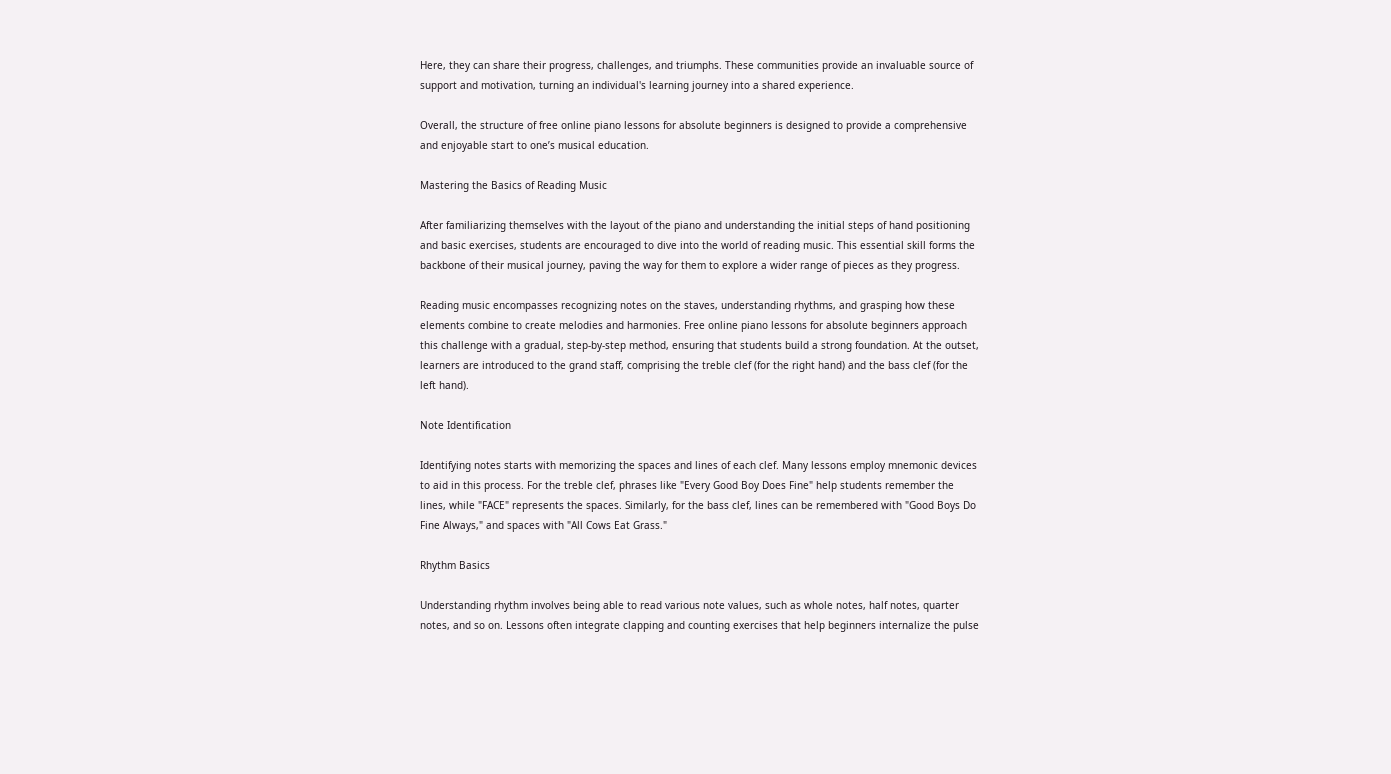Here, they can share their progress, challenges, and triumphs. These communities provide an invaluable source of support and motivation, turning an individual's learning journey into a shared experience.

Overall, the structure of free online piano lessons for absolute beginners is designed to provide a comprehensive and enjoyable start to one’s musical education.

Mastering the Basics of Reading Music

After familiarizing themselves with the layout of the piano and understanding the initial steps of hand positioning and basic exercises, students are encouraged to dive into the world of reading music. This essential skill forms the backbone of their musical journey, paving the way for them to explore a wider range of pieces as they progress.

Reading music encompasses recognizing notes on the staves, understanding rhythms, and grasping how these elements combine to create melodies and harmonies. Free online piano lessons for absolute beginners approach this challenge with a gradual, step-by-step method, ensuring that students build a strong foundation. At the outset, learners are introduced to the grand staff, comprising the treble clef (for the right hand) and the bass clef (for the left hand).

Note Identification

Identifying notes starts with memorizing the spaces and lines of each clef. Many lessons employ mnemonic devices to aid in this process. For the treble clef, phrases like "Every Good Boy Does Fine" help students remember the lines, while "FACE" represents the spaces. Similarly, for the bass clef, lines can be remembered with "Good Boys Do Fine Always," and spaces with "All Cows Eat Grass."

Rhythm Basics

Understanding rhythm involves being able to read various note values, such as whole notes, half notes, quarter notes, and so on. Lessons often integrate clapping and counting exercises that help beginners internalize the pulse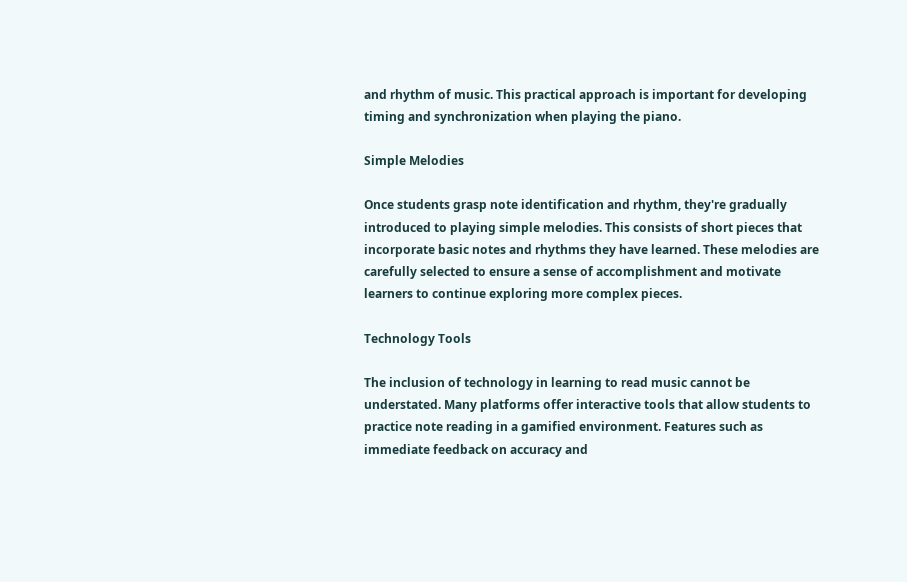and rhythm of music. This practical approach is important for developing timing and synchronization when playing the piano.

Simple Melodies

Once students grasp note identification and rhythm, they're gradually introduced to playing simple melodies. This consists of short pieces that incorporate basic notes and rhythms they have learned. These melodies are carefully selected to ensure a sense of accomplishment and motivate learners to continue exploring more complex pieces.

Technology Tools

The inclusion of technology in learning to read music cannot be understated. Many platforms offer interactive tools that allow students to practice note reading in a gamified environment. Features such as immediate feedback on accuracy and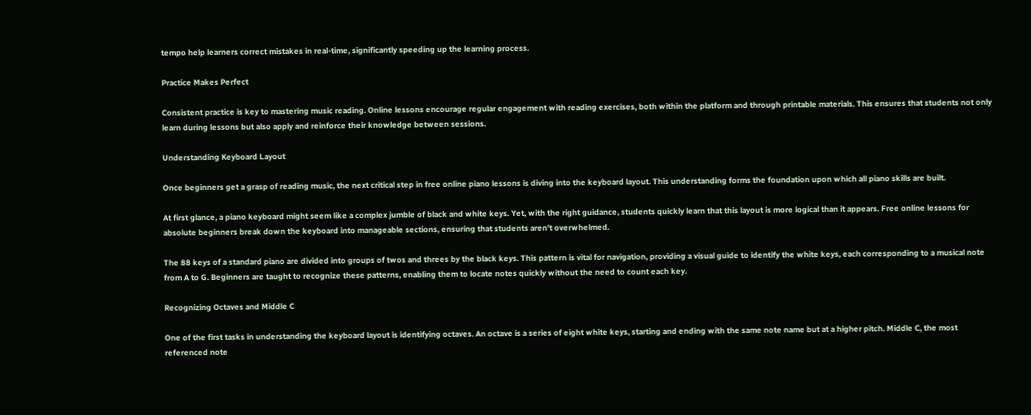tempo help learners correct mistakes in real-time, significantly speeding up the learning process.

Practice Makes Perfect

Consistent practice is key to mastering music reading. Online lessons encourage regular engagement with reading exercises, both within the platform and through printable materials. This ensures that students not only learn during lessons but also apply and reinforce their knowledge between sessions.

Understanding Keyboard Layout

Once beginners get a grasp of reading music, the next critical step in free online piano lessons is diving into the keyboard layout. This understanding forms the foundation upon which all piano skills are built.

At first glance, a piano keyboard might seem like a complex jumble of black and white keys. Yet, with the right guidance, students quickly learn that this layout is more logical than it appears. Free online lessons for absolute beginners break down the keyboard into manageable sections, ensuring that students aren't overwhelmed.

The 88 keys of a standard piano are divided into groups of twos and threes by the black keys. This pattern is vital for navigation, providing a visual guide to identify the white keys, each corresponding to a musical note from A to G. Beginners are taught to recognize these patterns, enabling them to locate notes quickly without the need to count each key.

Recognizing Octaves and Middle C

One of the first tasks in understanding the keyboard layout is identifying octaves. An octave is a series of eight white keys, starting and ending with the same note name but at a higher pitch. Middle C, the most referenced note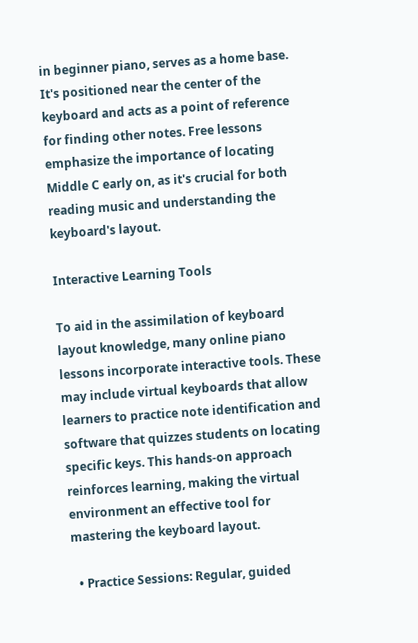in beginner piano, serves as a home base. It's positioned near the center of the keyboard and acts as a point of reference for finding other notes. Free lessons emphasize the importance of locating Middle C early on, as it's crucial for both reading music and understanding the keyboard's layout.

Interactive Learning Tools

To aid in the assimilation of keyboard layout knowledge, many online piano lessons incorporate interactive tools. These may include virtual keyboards that allow learners to practice note identification and software that quizzes students on locating specific keys. This hands-on approach reinforces learning, making the virtual environment an effective tool for mastering the keyboard layout.

  • Practice Sessions: Regular, guided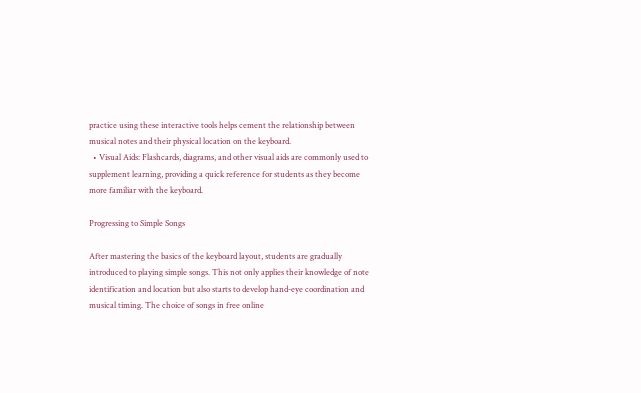practice using these interactive tools helps cement the relationship between musical notes and their physical location on the keyboard.
  • Visual Aids: Flashcards, diagrams, and other visual aids are commonly used to supplement learning, providing a quick reference for students as they become more familiar with the keyboard.

Progressing to Simple Songs

After mastering the basics of the keyboard layout, students are gradually introduced to playing simple songs. This not only applies their knowledge of note identification and location but also starts to develop hand-eye coordination and musical timing. The choice of songs in free online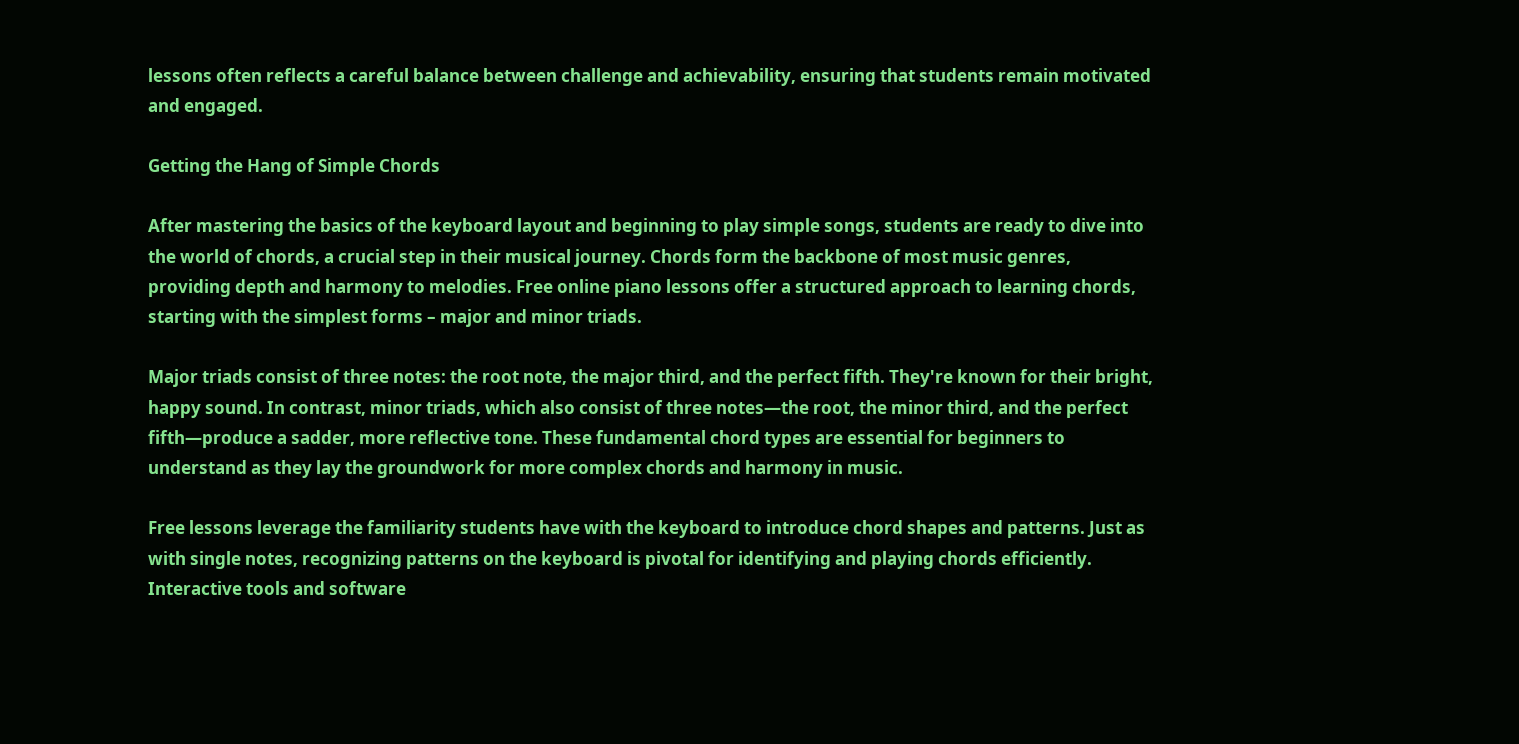lessons often reflects a careful balance between challenge and achievability, ensuring that students remain motivated and engaged.

Getting the Hang of Simple Chords

After mastering the basics of the keyboard layout and beginning to play simple songs, students are ready to dive into the world of chords, a crucial step in their musical journey. Chords form the backbone of most music genres, providing depth and harmony to melodies. Free online piano lessons offer a structured approach to learning chords, starting with the simplest forms – major and minor triads.

Major triads consist of three notes: the root note, the major third, and the perfect fifth. They're known for their bright, happy sound. In contrast, minor triads, which also consist of three notes—the root, the minor third, and the perfect fifth—produce a sadder, more reflective tone. These fundamental chord types are essential for beginners to understand as they lay the groundwork for more complex chords and harmony in music.

Free lessons leverage the familiarity students have with the keyboard to introduce chord shapes and patterns. Just as with single notes, recognizing patterns on the keyboard is pivotal for identifying and playing chords efficiently. Interactive tools and software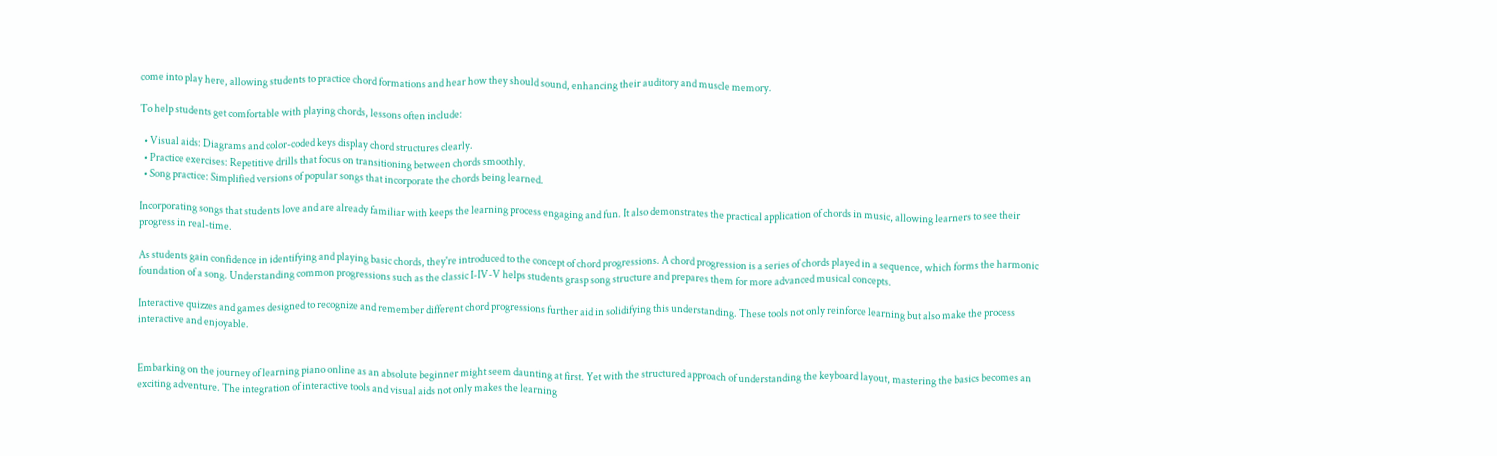come into play here, allowing students to practice chord formations and hear how they should sound, enhancing their auditory and muscle memory.

To help students get comfortable with playing chords, lessons often include:

  • Visual aids: Diagrams and color-coded keys display chord structures clearly.
  • Practice exercises: Repetitive drills that focus on transitioning between chords smoothly.
  • Song practice: Simplified versions of popular songs that incorporate the chords being learned.

Incorporating songs that students love and are already familiar with keeps the learning process engaging and fun. It also demonstrates the practical application of chords in music, allowing learners to see their progress in real-time.

As students gain confidence in identifying and playing basic chords, they're introduced to the concept of chord progressions. A chord progression is a series of chords played in a sequence, which forms the harmonic foundation of a song. Understanding common progressions such as the classic I-IV-V helps students grasp song structure and prepares them for more advanced musical concepts.

Interactive quizzes and games designed to recognize and remember different chord progressions further aid in solidifying this understanding. These tools not only reinforce learning but also make the process interactive and enjoyable.


Embarking on the journey of learning piano online as an absolute beginner might seem daunting at first. Yet with the structured approach of understanding the keyboard layout, mastering the basics becomes an exciting adventure. The integration of interactive tools and visual aids not only makes the learning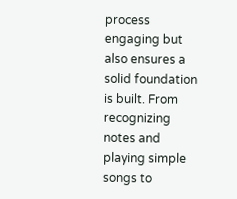process engaging but also ensures a solid foundation is built. From recognizing notes and playing simple songs to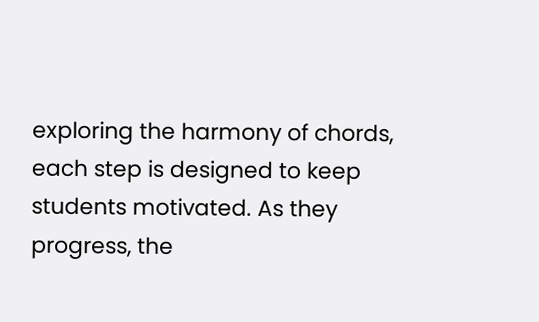exploring the harmony of chords, each step is designed to keep students motivated. As they progress, the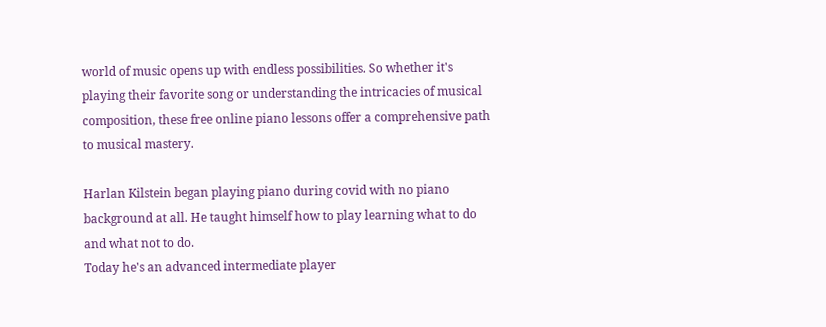world of music opens up with endless possibilities. So whether it's playing their favorite song or understanding the intricacies of musical composition, these free online piano lessons offer a comprehensive path to musical mastery.

Harlan Kilstein began playing piano during covid with no piano background at all. He taught himself how to play learning what to do and what not to do.
Today he's an advanced intermediate player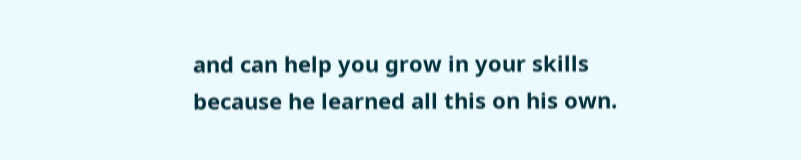and can help you grow in your skills because he learned all this on his own.